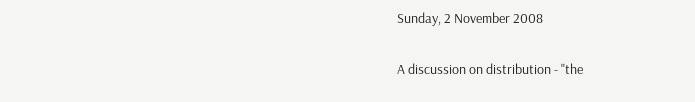Sunday, 2 November 2008

A discussion on distribution - "the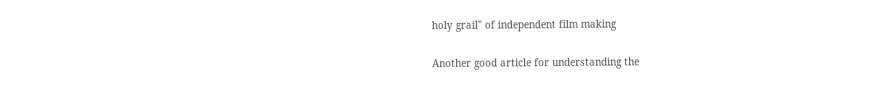holy grail" of independent film making

Another good article for understanding the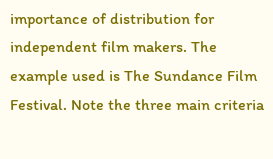importance of distribution for independent film makers. The example used is The Sundance Film Festival. Note the three main criteria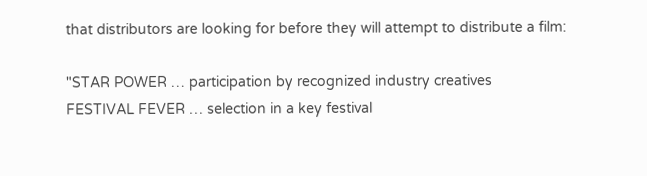that distributors are looking for before they will attempt to distribute a film:

"STAR POWER … participation by recognized industry creatives
FESTIVAL FEVER … selection in a key festival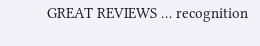GREAT REVIEWS … recognition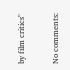by film critics"

No comments: